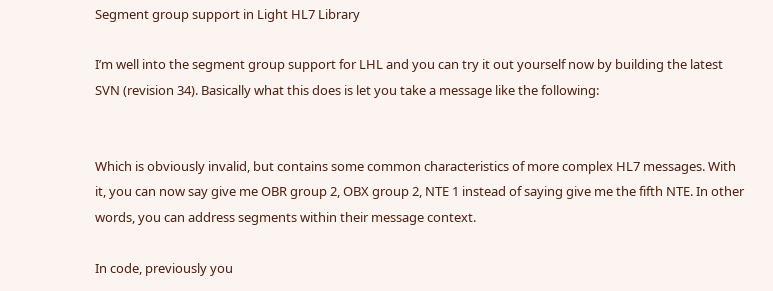Segment group support in Light HL7 Library

I’m well into the segment group support for LHL and you can try it out yourself now by building the latest SVN (revision 34). Basically what this does is let you take a message like the following:


Which is obviously invalid, but contains some common characteristics of more complex HL7 messages. With it, you can now say give me OBR group 2, OBX group 2, NTE 1 instead of saying give me the fifth NTE. In other words, you can address segments within their message context.

In code, previously you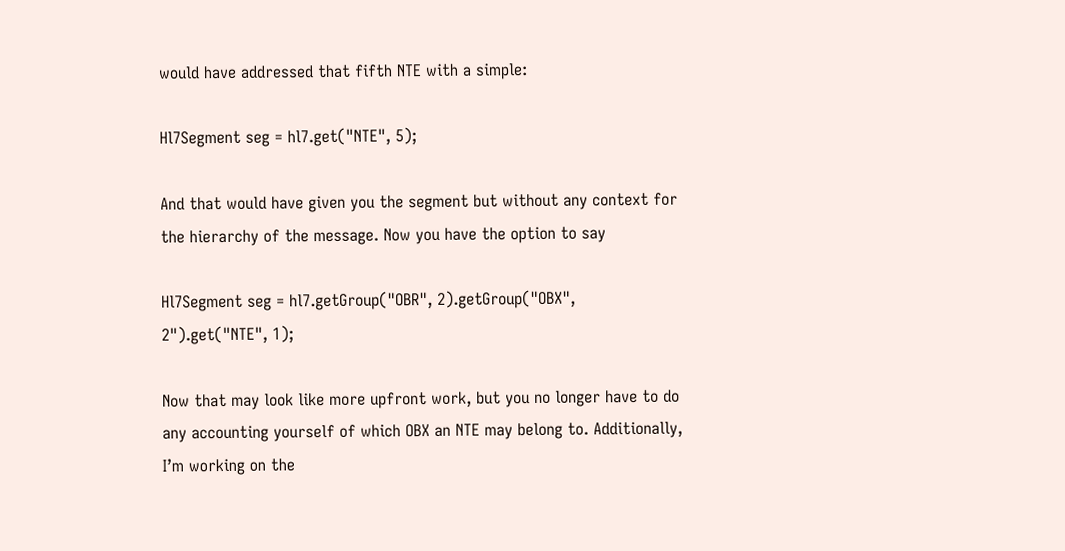would have addressed that fifth NTE with a simple:

Hl7Segment seg = hl7.get("NTE", 5);

And that would have given you the segment but without any context for the hierarchy of the message. Now you have the option to say

Hl7Segment seg = hl7.getGroup("OBR", 2).getGroup("OBX", 2").get("NTE", 1);

Now that may look like more upfront work, but you no longer have to do any accounting yourself of which OBX an NTE may belong to. Additionally, I’m working on the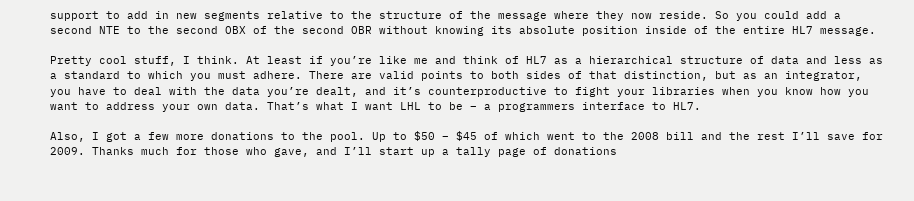support to add in new segments relative to the structure of the message where they now reside. So you could add a second NTE to the second OBX of the second OBR without knowing its absolute position inside of the entire HL7 message.

Pretty cool stuff, I think. At least if you’re like me and think of HL7 as a hierarchical structure of data and less as a standard to which you must adhere. There are valid points to both sides of that distinction, but as an integrator, you have to deal with the data you’re dealt, and it’s counterproductive to fight your libraries when you know how you want to address your own data. That’s what I want LHL to be – a programmers interface to HL7.

Also, I got a few more donations to the pool. Up to $50 – $45 of which went to the 2008 bill and the rest I’ll save for 2009. Thanks much for those who gave, and I’ll start up a tally page of donations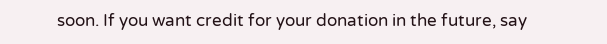soon. If you want credit for your donation in the future, say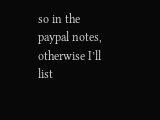so in the paypal notes, otherwise I’ll list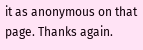it as anonymous on that page. Thanks again.